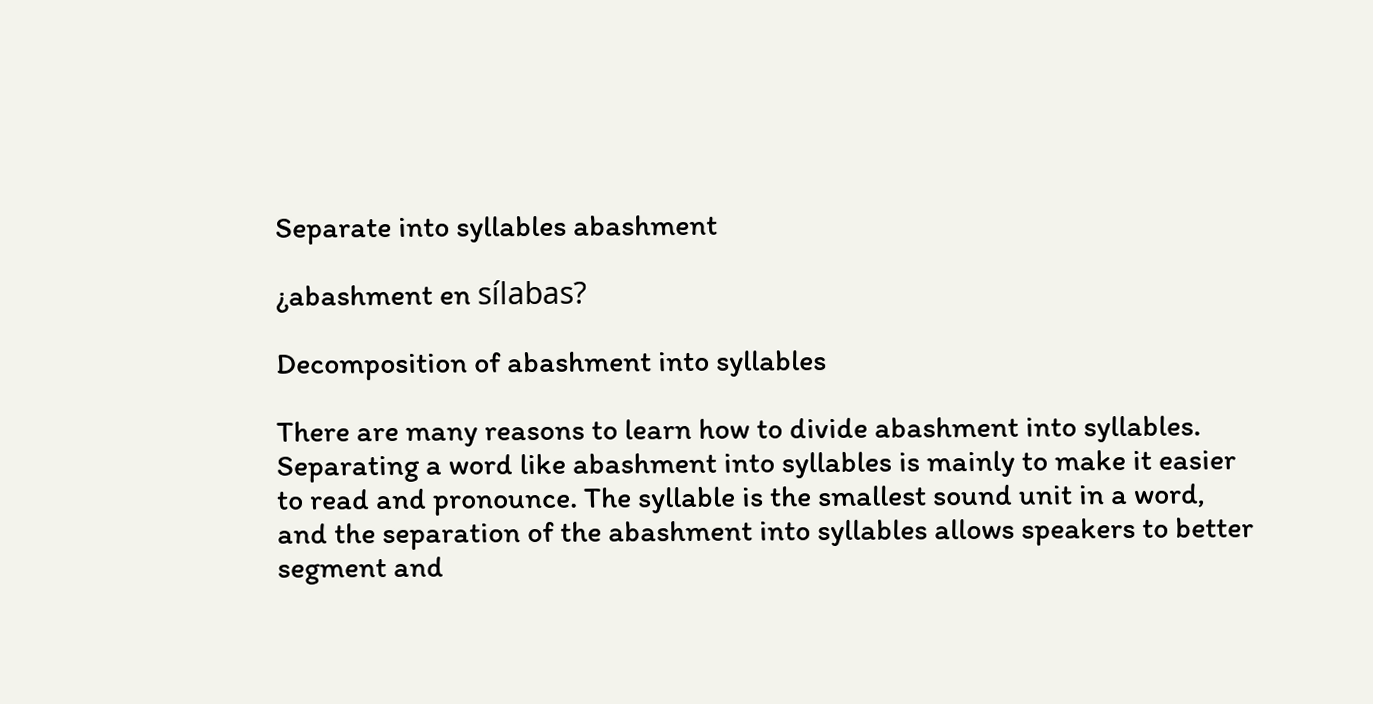Separate into syllables abashment

¿abashment en sílabas?

Decomposition of abashment into syllables

There are many reasons to learn how to divide abashment into syllables. Separating a word like abashment into syllables is mainly to make it easier to read and pronounce. The syllable is the smallest sound unit in a word, and the separation of the abashment into syllables allows speakers to better segment and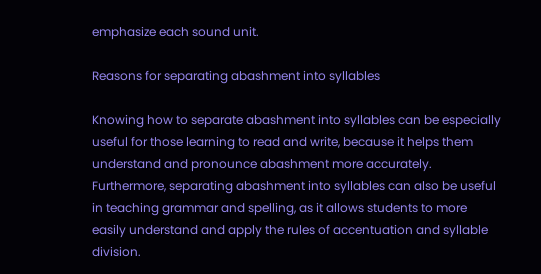emphasize each sound unit.

Reasons for separating abashment into syllables

Knowing how to separate abashment into syllables can be especially useful for those learning to read and write, because it helps them understand and pronounce abashment more accurately. Furthermore, separating abashment into syllables can also be useful in teaching grammar and spelling, as it allows students to more easily understand and apply the rules of accentuation and syllable division.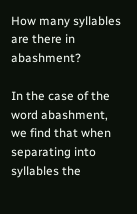How many syllables are there in abashment?

In the case of the word abashment, we find that when separating into syllables the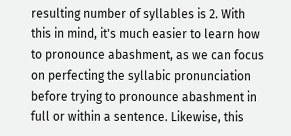resulting number of syllables is 2. With this in mind, it's much easier to learn how to pronounce abashment, as we can focus on perfecting the syllabic pronunciation before trying to pronounce abashment in full or within a sentence. Likewise, this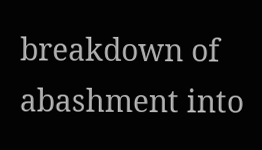breakdown of abashment into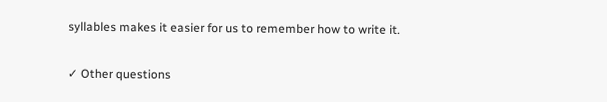syllables makes it easier for us to remember how to write it.

✓ Other questions